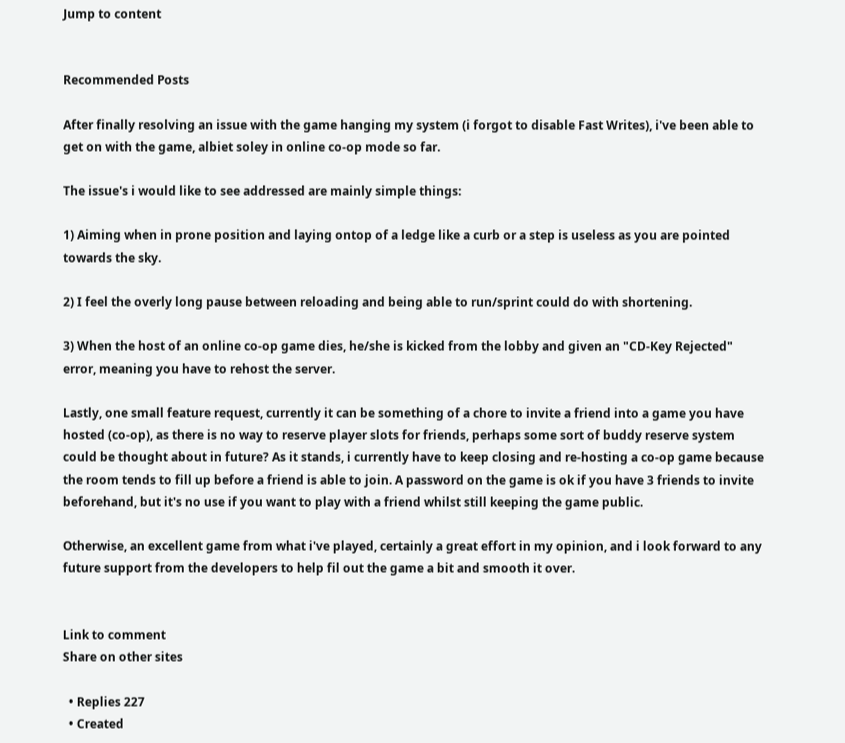Jump to content


Recommended Posts

After finally resolving an issue with the game hanging my system (i forgot to disable Fast Writes), i've been able to get on with the game, albiet soley in online co-op mode so far.

The issue's i would like to see addressed are mainly simple things:

1) Aiming when in prone position and laying ontop of a ledge like a curb or a step is useless as you are pointed towards the sky.

2) I feel the overly long pause between reloading and being able to run/sprint could do with shortening.

3) When the host of an online co-op game dies, he/she is kicked from the lobby and given an "CD-Key Rejected" error, meaning you have to rehost the server.

Lastly, one small feature request, currently it can be something of a chore to invite a friend into a game you have hosted (co-op), as there is no way to reserve player slots for friends, perhaps some sort of buddy reserve system could be thought about in future? As it stands, i currently have to keep closing and re-hosting a co-op game because the room tends to fill up before a friend is able to join. A password on the game is ok if you have 3 friends to invite beforehand, but it's no use if you want to play with a friend whilst still keeping the game public.

Otherwise, an excellent game from what i've played, certainly a great effort in my opinion, and i look forward to any future support from the developers to help fil out the game a bit and smooth it over.


Link to comment
Share on other sites

  • Replies 227
  • Created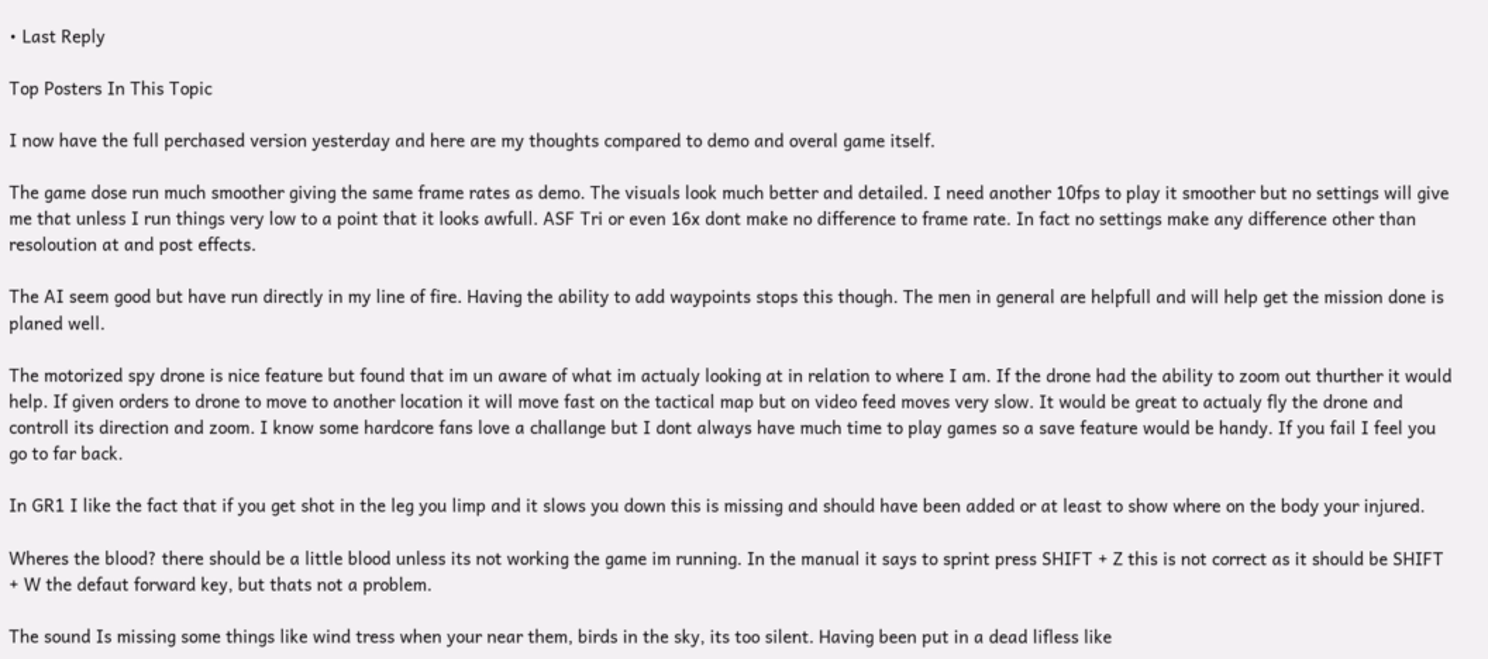• Last Reply

Top Posters In This Topic

I now have the full perchased version yesterday and here are my thoughts compared to demo and overal game itself.

The game dose run much smoother giving the same frame rates as demo. The visuals look much better and detailed. I need another 10fps to play it smoother but no settings will give me that unless I run things very low to a point that it looks awfull. ASF Tri or even 16x dont make no difference to frame rate. In fact no settings make any difference other than resoloution at and post effects.

The AI seem good but have run directly in my line of fire. Having the ability to add waypoints stops this though. The men in general are helpfull and will help get the mission done is planed well.

The motorized spy drone is nice feature but found that im un aware of what im actualy looking at in relation to where I am. If the drone had the ability to zoom out thurther it would help. If given orders to drone to move to another location it will move fast on the tactical map but on video feed moves very slow. It would be great to actualy fly the drone and controll its direction and zoom. I know some hardcore fans love a challange but I dont always have much time to play games so a save feature would be handy. If you fail I feel you go to far back.

In GR1 I like the fact that if you get shot in the leg you limp and it slows you down this is missing and should have been added or at least to show where on the body your injured.

Wheres the blood? there should be a little blood unless its not working the game im running. In the manual it says to sprint press SHIFT + Z this is not correct as it should be SHIFT + W the defaut forward key, but thats not a problem.

The sound Is missing some things like wind tress when your near them, birds in the sky, its too silent. Having been put in a dead lifless like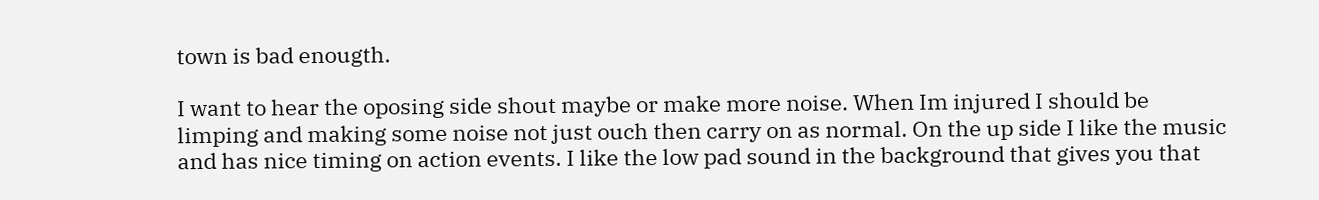town is bad enougth.

I want to hear the oposing side shout maybe or make more noise. When Im injured I should be limping and making some noise not just ouch then carry on as normal. On the up side I like the music and has nice timing on action events. I like the low pad sound in the background that gives you that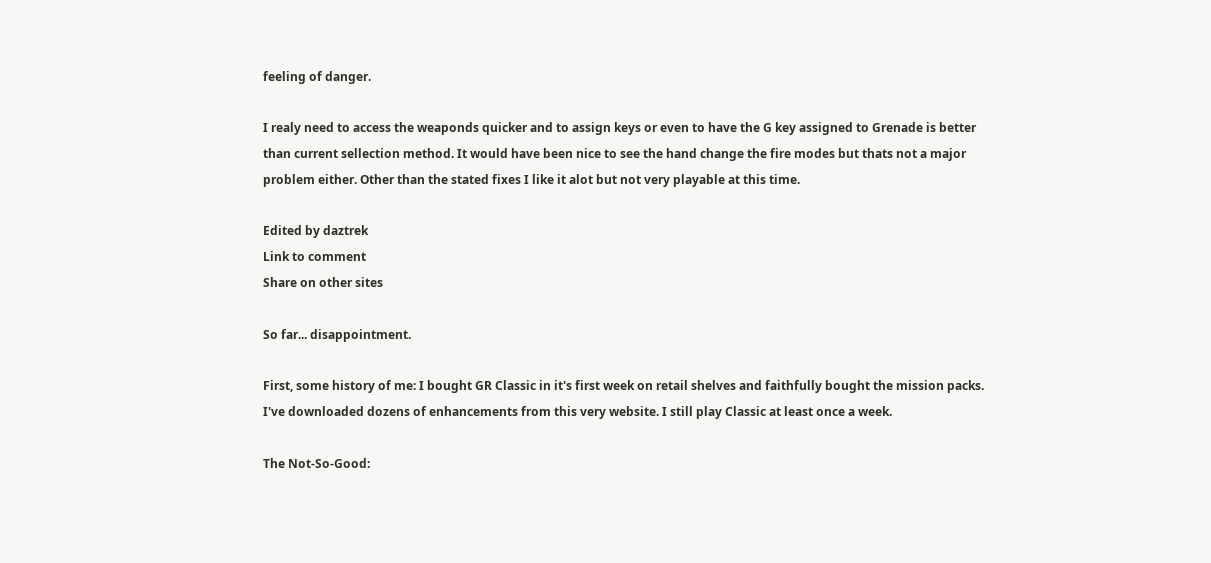feeling of danger.

I realy need to access the weaponds quicker and to assign keys or even to have the G key assigned to Grenade is better than current sellection method. It would have been nice to see the hand change the fire modes but thats not a major problem either. Other than the stated fixes I like it alot but not very playable at this time.

Edited by daztrek
Link to comment
Share on other sites

So far... disappointment.

First, some history of me: I bought GR Classic in it's first week on retail shelves and faithfully bought the mission packs. I've downloaded dozens of enhancements from this very website. I still play Classic at least once a week.

The Not-So-Good: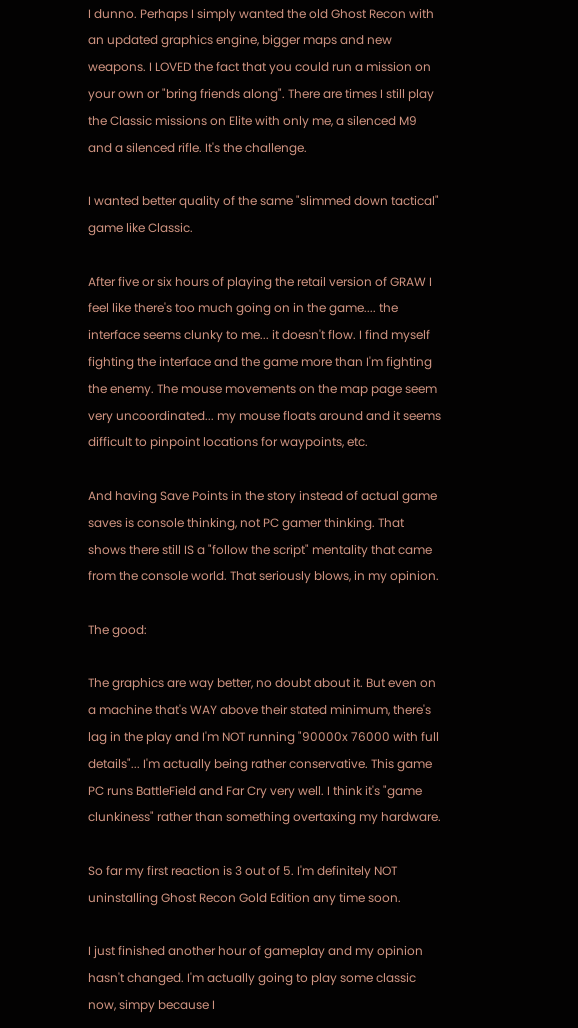I dunno. Perhaps I simply wanted the old Ghost Recon with an updated graphics engine, bigger maps and new weapons. I LOVED the fact that you could run a mission on your own or "bring friends along". There are times I still play the Classic missions on Elite with only me, a silenced M9 and a silenced rifle. It's the challenge.

I wanted better quality of the same "slimmed down tactical" game like Classic.

After five or six hours of playing the retail version of GRAW I feel like there's too much going on in the game.... the interface seems clunky to me... it doesn't flow. I find myself fighting the interface and the game more than I'm fighting the enemy. The mouse movements on the map page seem very uncoordinated... my mouse floats around and it seems difficult to pinpoint locations for waypoints, etc.

And having Save Points in the story instead of actual game saves is console thinking, not PC gamer thinking. That shows there still IS a "follow the script" mentality that came from the console world. That seriously blows, in my opinion.

The good:

The graphics are way better, no doubt about it. But even on a machine that's WAY above their stated minimum, there's lag in the play and I'm NOT running "90000x 76000 with full details"... I'm actually being rather conservative. This game PC runs BattleField and Far Cry very well. I think it's "game clunkiness" rather than something overtaxing my hardware.

So far my first reaction is 3 out of 5. I'm definitely NOT uninstalling Ghost Recon Gold Edition any time soon.

I just finished another hour of gameplay and my opinion hasn't changed. I'm actually going to play some classic now, simpy because I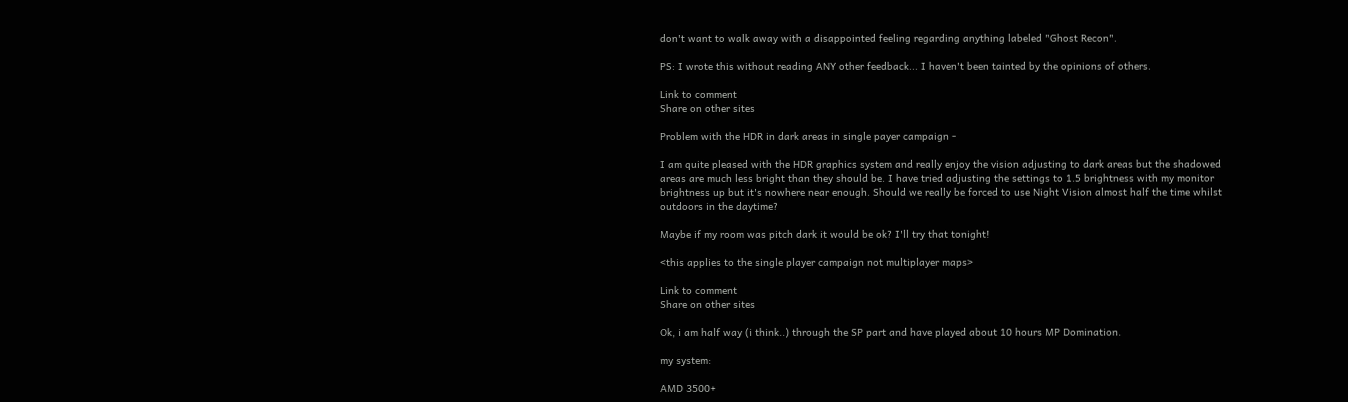don't want to walk away with a disappointed feeling regarding anything labeled "Ghost Recon".

PS: I wrote this without reading ANY other feedback... I haven't been tainted by the opinions of others.

Link to comment
Share on other sites

Problem with the HDR in dark areas in single payer campaign -

I am quite pleased with the HDR graphics system and really enjoy the vision adjusting to dark areas but the shadowed areas are much less bright than they should be. I have tried adjusting the settings to 1.5 brightness with my monitor brightness up but it's nowhere near enough. Should we really be forced to use Night Vision almost half the time whilst outdoors in the daytime?

Maybe if my room was pitch dark it would be ok? I'll try that tonight!

<this applies to the single player campaign not multiplayer maps>

Link to comment
Share on other sites

Ok, i am half way (i think..) through the SP part and have played about 10 hours MP Domination.

my system:

AMD 3500+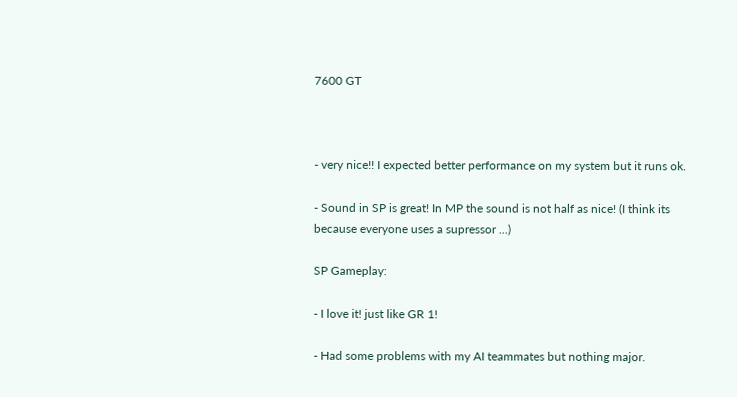7600 GT



- very nice!! I expected better performance on my system but it runs ok.

- Sound in SP is great! In MP the sound is not half as nice! (I think its because everyone uses a supressor ...)

SP Gameplay:

- I love it! just like GR 1!

- Had some problems with my AI teammates but nothing major.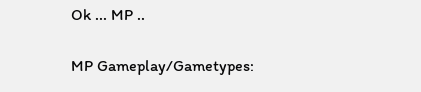Ok ... MP ..

MP Gameplay/Gametypes: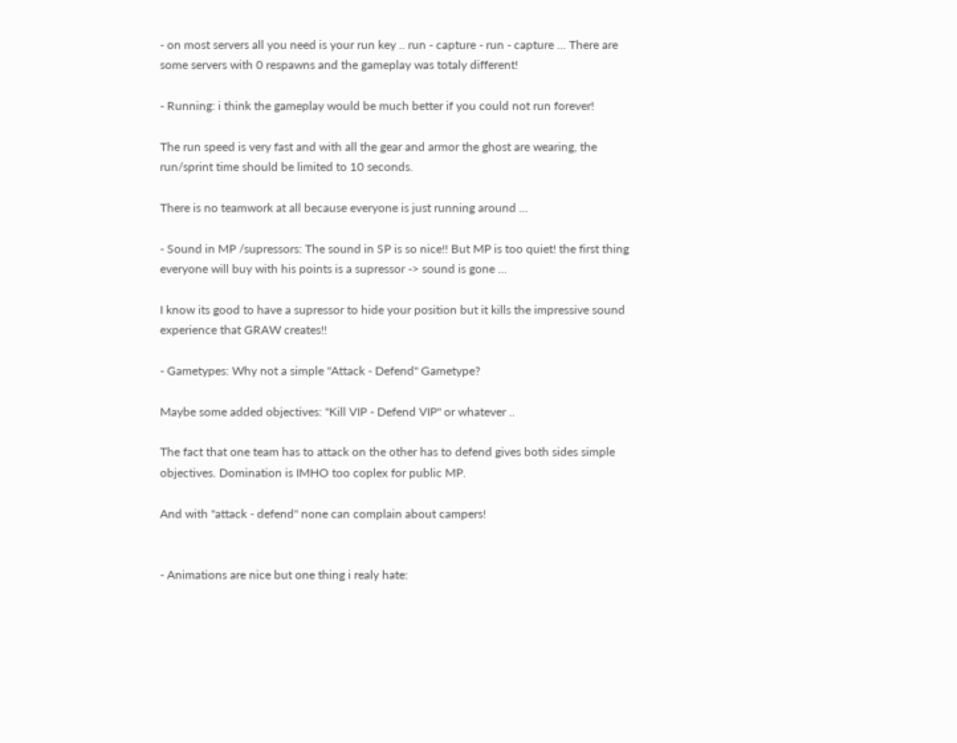- on most servers all you need is your run key .. run - capture - run - capture ... There are some servers with 0 respawns and the gameplay was totaly different!

- Running: i think the gameplay would be much better if you could not run forever!

The run speed is very fast and with all the gear and armor the ghost are wearing, the run/sprint time should be limited to 10 seconds.

There is no teamwork at all because everyone is just running around ...

- Sound in MP /supressors: The sound in SP is so nice!! But MP is too quiet! the first thing everyone will buy with his points is a supressor -> sound is gone ...

I know its good to have a supressor to hide your position but it kills the impressive sound experience that GRAW creates!!

- Gametypes: Why not a simple "Attack - Defend" Gametype?

Maybe some added objectives: "Kill VIP - Defend VIP" or whatever ..

The fact that one team has to attack on the other has to defend gives both sides simple objectives. Domination is IMHO too coplex for public MP.

And with "attack - defend" none can complain about campers!


- Animations are nice but one thing i realy hate: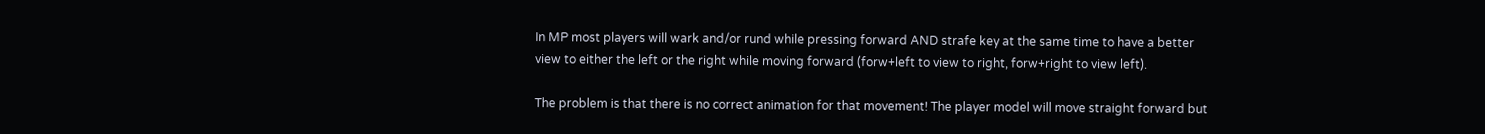In MP most players will wark and/or rund while pressing forward AND strafe key at the same time to have a better view to either the left or the right while moving forward (forw+left to view to right, forw+right to view left).

The problem is that there is no correct animation for that movement! The player model will move straight forward but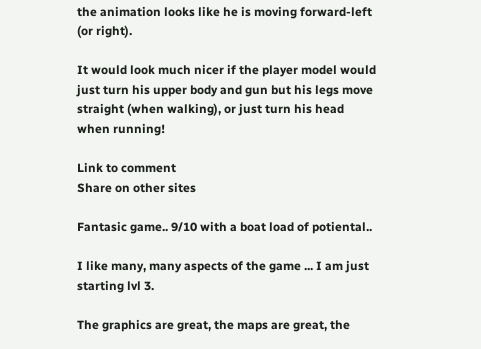the animation looks like he is moving forward-left (or right).

It would look much nicer if the player model would just turn his upper body and gun but his legs move straight (when walking), or just turn his head when running!

Link to comment
Share on other sites

Fantasic game.. 9/10 with a boat load of potiental..

I like many, many aspects of the game ... I am just starting lvl 3.

The graphics are great, the maps are great, the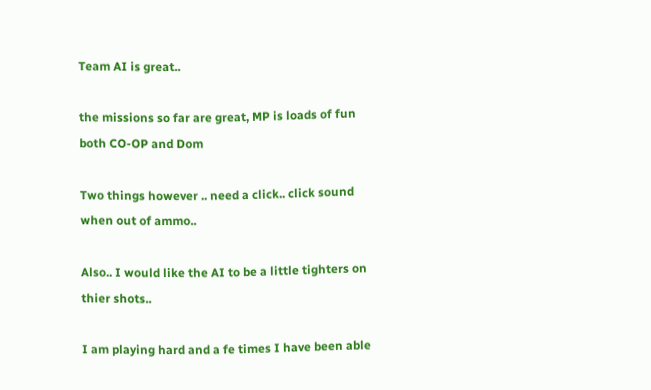Team AI is great..

the missions so far are great, MP is loads of fun both CO-OP and Dom

Two things however .. need a click.. click sound when out of ammo..

Also.. I would like the AI to be a little tighters on thier shots..

I am playing hard and a fe times I have been able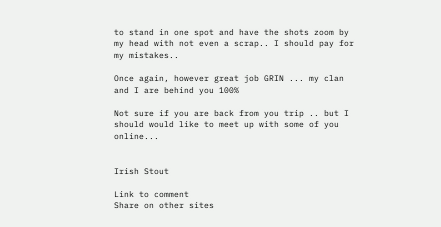to stand in one spot and have the shots zoom by my head with not even a scrap.. I should pay for my mistakes..

Once again, however great job GRIN ... my clan and I are behind you 100%

Not sure if you are back from you trip .. but I should would like to meet up with some of you online...


Irish Stout

Link to comment
Share on other sites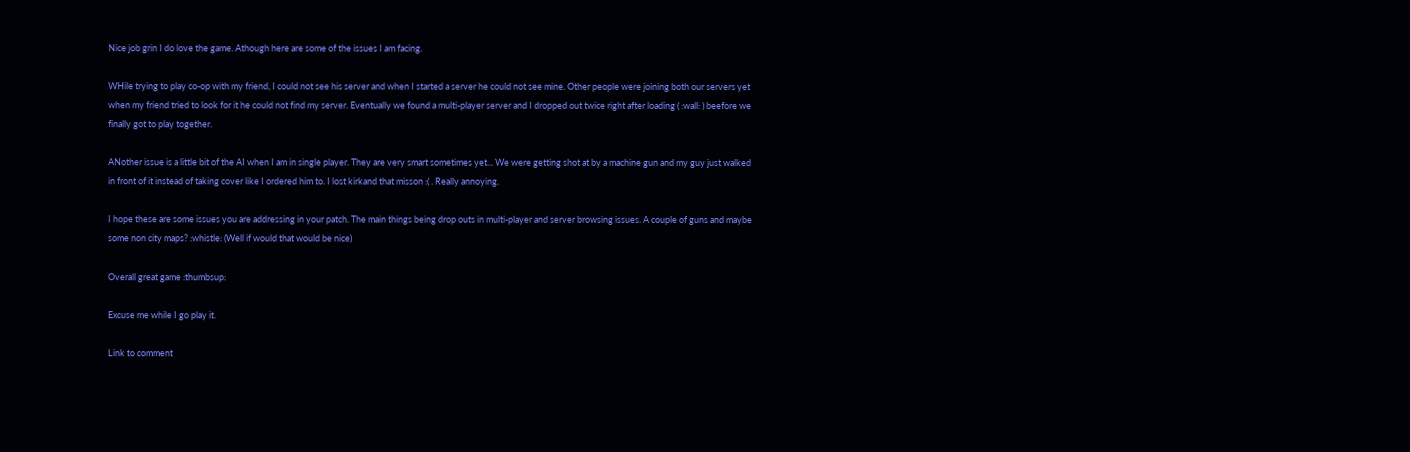Nice job grin I do love the game. Athough here are some of the issues I am facing.

WHile trying to play co-op with my friend, I could not see his server and when I started a server he could not see mine. Other people were joining both our servers yet when my friend tried to look for it he could not find my server. Eventually we found a multi-player server and I dropped out twice right after loading ( :wall: ) beefore we finally got to play together.

ANother issue is a little bit of the AI when I am in single player. They are very smart sometimes yet... We were getting shot at by a machine gun and my guy just walked in front of it instead of taking cover like I ordered him to. I lost kirkand that misson :( . Really annoying.

I hope these are some issues you are addressing in your patch. The main things being drop outs in multi-player and server browsing issues. A couple of guns and maybe some non city maps? :whistle: (Well if would that would be nice)

Overall great game :thumbsup:

Excuse me while I go play it.

Link to comment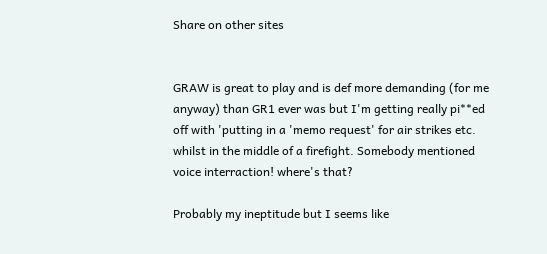Share on other sites


GRAW is great to play and is def more demanding (for me anyway) than GR1 ever was but I'm getting really pi**ed off with 'putting in a 'memo request' for air strikes etc. whilst in the middle of a firefight. Somebody mentioned voice interraction! where's that?

Probably my ineptitude but I seems like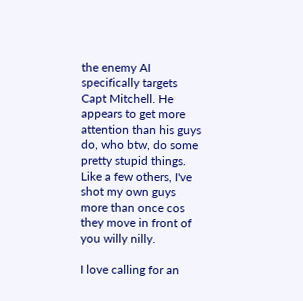the enemy AI specifically targets Capt Mitchell. He appears to get more attention than his guys do, who btw, do some pretty stupid things. Like a few others, I've shot my own guys more than once cos they move in front of you willy nilly.

I love calling for an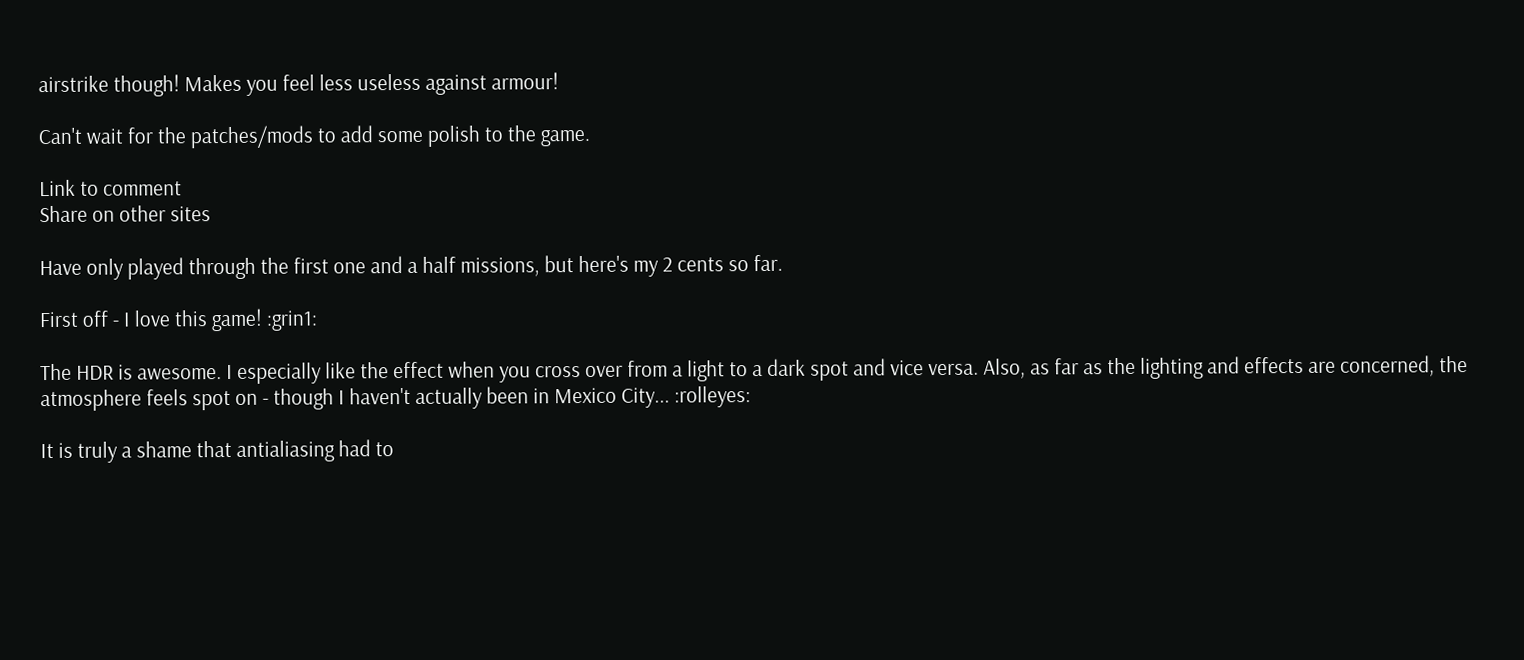airstrike though! Makes you feel less useless against armour!

Can't wait for the patches/mods to add some polish to the game.

Link to comment
Share on other sites

Have only played through the first one and a half missions, but here's my 2 cents so far.

First off - I love this game! :grin1:

The HDR is awesome. I especially like the effect when you cross over from a light to a dark spot and vice versa. Also, as far as the lighting and effects are concerned, the atmosphere feels spot on - though I haven't actually been in Mexico City... :rolleyes:

It is truly a shame that antialiasing had to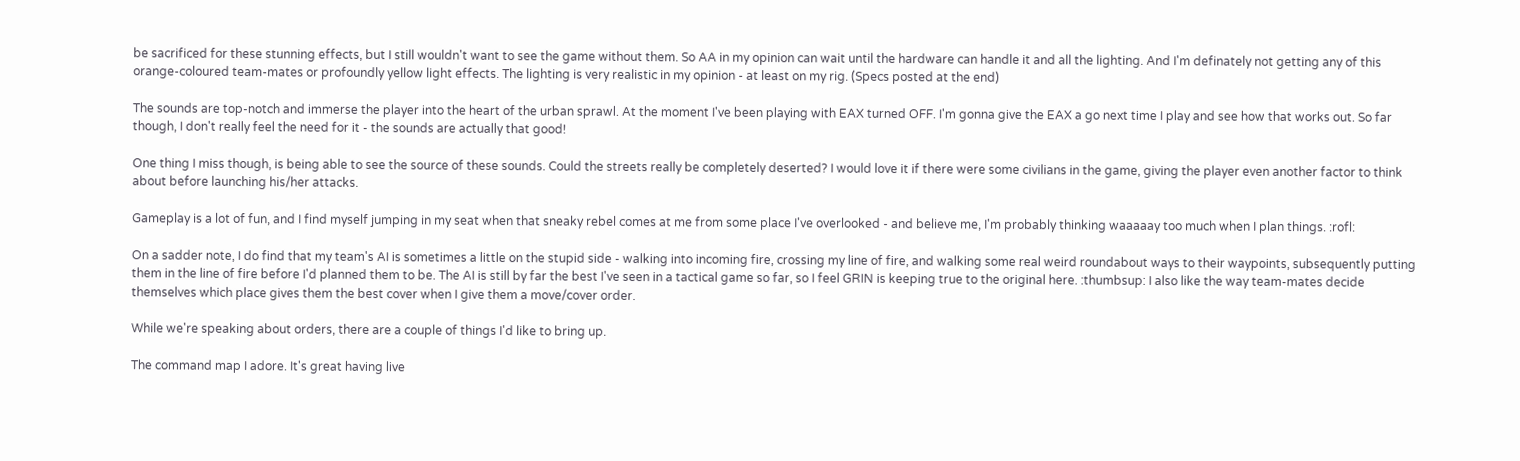be sacrificed for these stunning effects, but I still wouldn't want to see the game without them. So AA in my opinion can wait until the hardware can handle it and all the lighting. And I'm definately not getting any of this orange-coloured team-mates or profoundly yellow light effects. The lighting is very realistic in my opinion - at least on my rig. (Specs posted at the end)

The sounds are top-notch and immerse the player into the heart of the urban sprawl. At the moment I've been playing with EAX turned OFF. I'm gonna give the EAX a go next time I play and see how that works out. So far though, I don't really feel the need for it - the sounds are actually that good!

One thing I miss though, is being able to see the source of these sounds. Could the streets really be completely deserted? I would love it if there were some civilians in the game, giving the player even another factor to think about before launching his/her attacks.

Gameplay is a lot of fun, and I find myself jumping in my seat when that sneaky rebel comes at me from some place I've overlooked - and believe me, I'm probably thinking waaaaay too much when I plan things. :rofl:

On a sadder note, I do find that my team's AI is sometimes a little on the stupid side - walking into incoming fire, crossing my line of fire, and walking some real weird roundabout ways to their waypoints, subsequently putting them in the line of fire before I'd planned them to be. The AI is still by far the best I've seen in a tactical game so far, so I feel GRIN is keeping true to the original here. :thumbsup: I also like the way team-mates decide themselves which place gives them the best cover when I give them a move/cover order.

While we're speaking about orders, there are a couple of things I'd like to bring up.

The command map I adore. It's great having live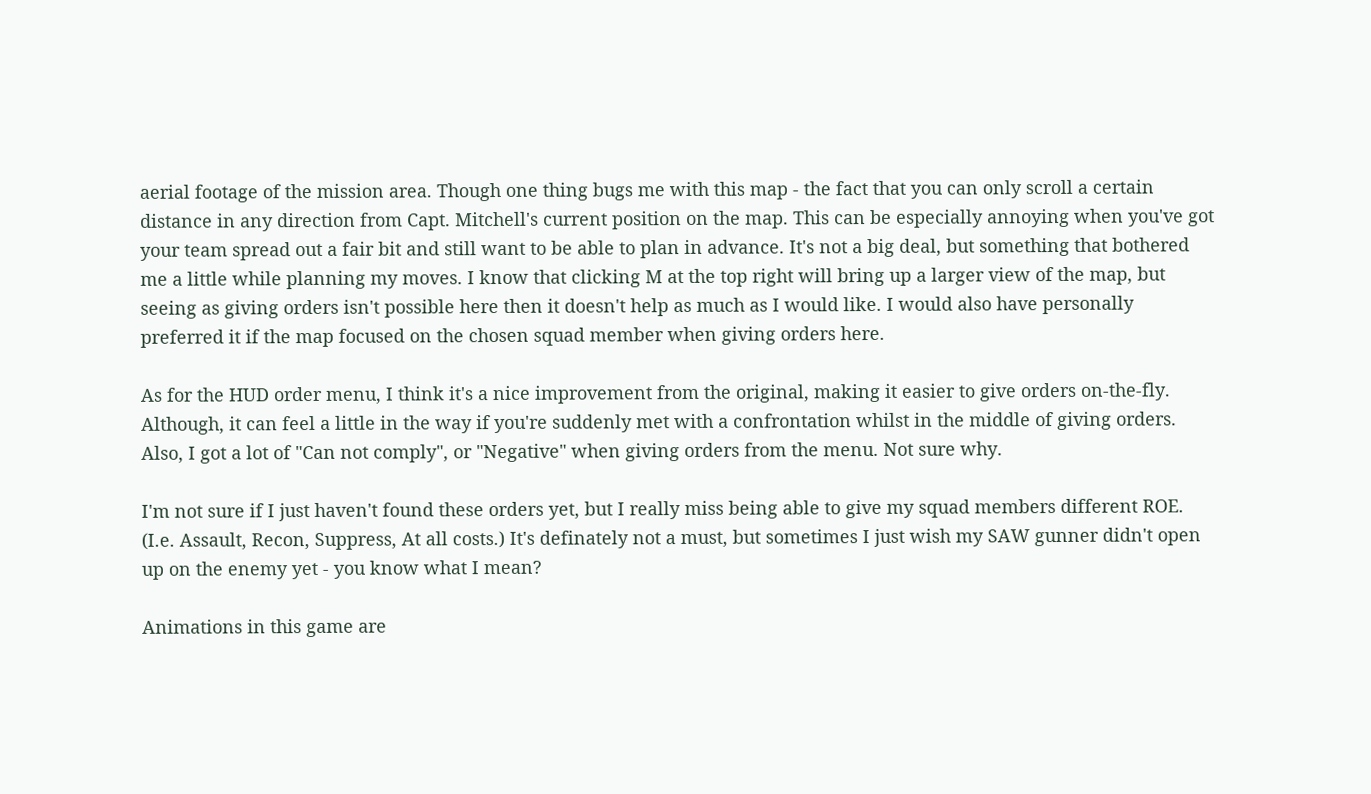aerial footage of the mission area. Though one thing bugs me with this map - the fact that you can only scroll a certain distance in any direction from Capt. Mitchell's current position on the map. This can be especially annoying when you've got your team spread out a fair bit and still want to be able to plan in advance. It's not a big deal, but something that bothered me a little while planning my moves. I know that clicking M at the top right will bring up a larger view of the map, but seeing as giving orders isn't possible here then it doesn't help as much as I would like. I would also have personally preferred it if the map focused on the chosen squad member when giving orders here.

As for the HUD order menu, I think it's a nice improvement from the original, making it easier to give orders on-the-fly. Although, it can feel a little in the way if you're suddenly met with a confrontation whilst in the middle of giving orders. Also, I got a lot of "Can not comply", or "Negative" when giving orders from the menu. Not sure why.

I'm not sure if I just haven't found these orders yet, but I really miss being able to give my squad members different ROE. (I.e. Assault, Recon, Suppress, At all costs.) It's definately not a must, but sometimes I just wish my SAW gunner didn't open up on the enemy yet - you know what I mean?

Animations in this game are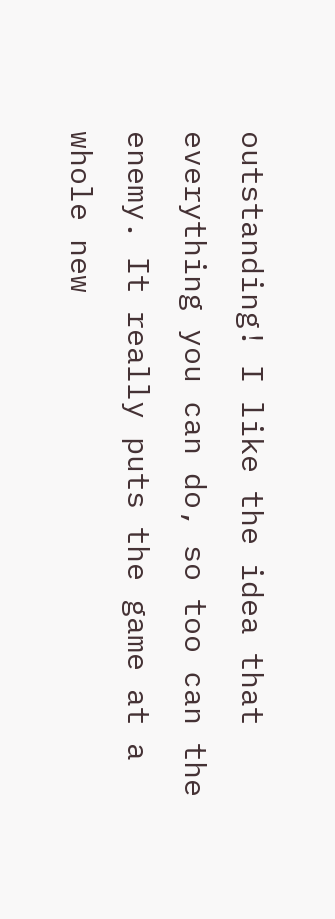outstanding! I like the idea that everything you can do, so too can the enemy. It really puts the game at a whole new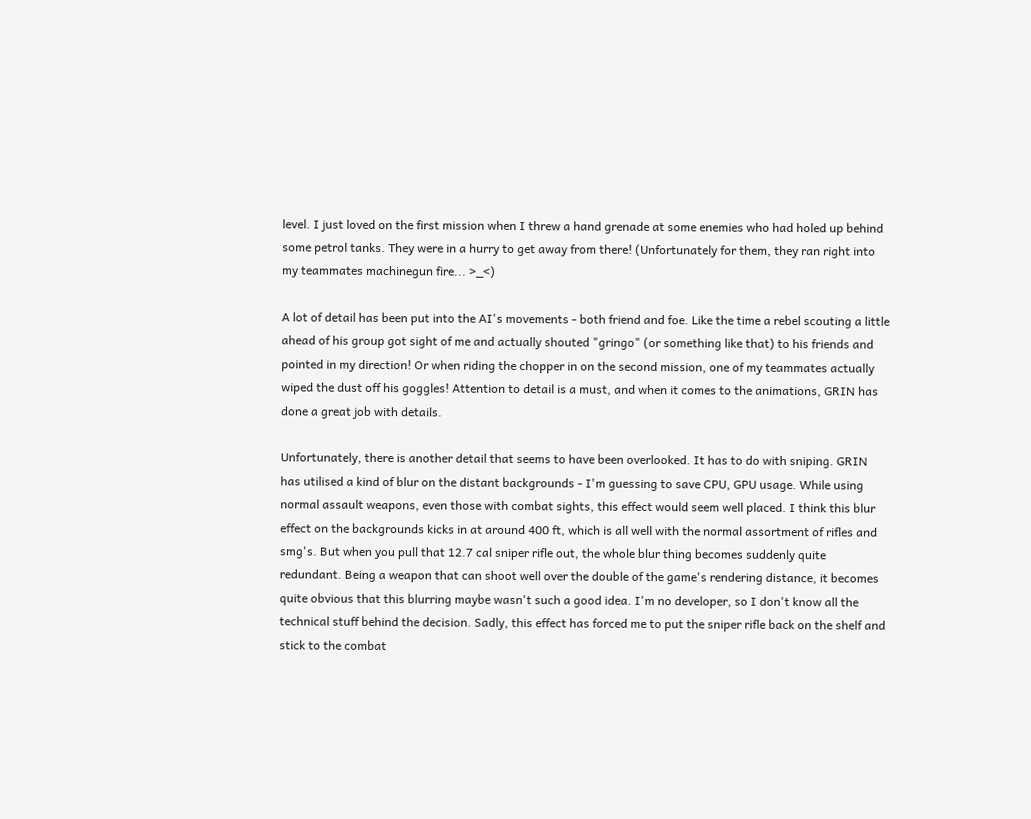level. I just loved on the first mission when I threw a hand grenade at some enemies who had holed up behind some petrol tanks. They were in a hurry to get away from there! (Unfortunately for them, they ran right into my teammates machinegun fire... >_<)

A lot of detail has been put into the AI's movements - both friend and foe. Like the time a rebel scouting a little ahead of his group got sight of me and actually shouted "gringo" (or something like that) to his friends and pointed in my direction! Or when riding the chopper in on the second mission, one of my teammates actually wiped the dust off his goggles! Attention to detail is a must, and when it comes to the animations, GRIN has done a great job with details.

Unfortunately, there is another detail that seems to have been overlooked. It has to do with sniping. GRIN has utilised a kind of blur on the distant backgrounds - I'm guessing to save CPU, GPU usage. While using normal assault weapons, even those with combat sights, this effect would seem well placed. I think this blur effect on the backgrounds kicks in at around 400 ft, which is all well with the normal assortment of rifles and smg's. But when you pull that 12.7 cal sniper rifle out, the whole blur thing becomes suddenly quite redundant. Being a weapon that can shoot well over the double of the game's rendering distance, it becomes quite obvious that this blurring maybe wasn't such a good idea. I'm no developer, so I don't know all the technical stuff behind the decision. Sadly, this effect has forced me to put the sniper rifle back on the shelf and stick to the combat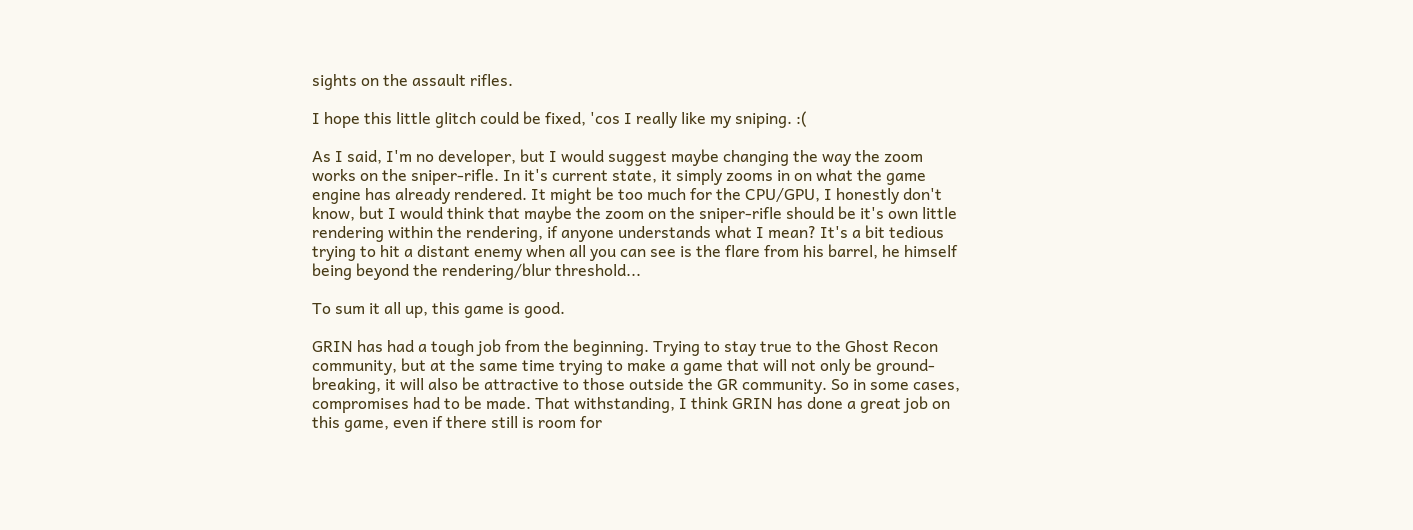sights on the assault rifles.

I hope this little glitch could be fixed, 'cos I really like my sniping. :(

As I said, I'm no developer, but I would suggest maybe changing the way the zoom works on the sniper-rifle. In it's current state, it simply zooms in on what the game engine has already rendered. It might be too much for the CPU/GPU, I honestly don't know, but I would think that maybe the zoom on the sniper-rifle should be it's own little rendering within the rendering, if anyone understands what I mean? It's a bit tedious trying to hit a distant enemy when all you can see is the flare from his barrel, he himself being beyond the rendering/blur threshold...

To sum it all up, this game is good.

GRIN has had a tough job from the beginning. Trying to stay true to the Ghost Recon community, but at the same time trying to make a game that will not only be ground-breaking, it will also be attractive to those outside the GR community. So in some cases, compromises had to be made. That withstanding, I think GRIN has done a great job on this game, even if there still is room for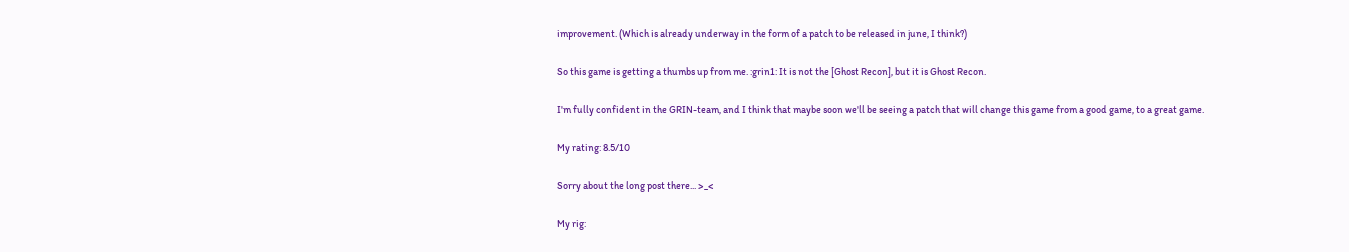improvement. (Which is already underway in the form of a patch to be released in june, I think?)

So this game is getting a thumbs up from me. :grin1: It is not the [Ghost Recon], but it is Ghost Recon.

I'm fully confident in the GRIN-team, and I think that maybe soon we'll be seeing a patch that will change this game from a good game, to a great game.

My rating: 8.5/10

Sorry about the long post there... >_<

My rig: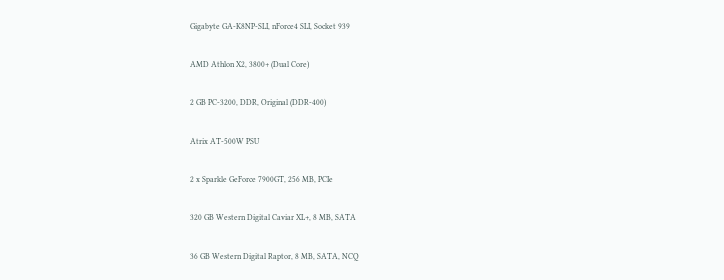Gigabyte GA-K8NP-SLI, nForce4 SLI, Socket 939

AMD Athlon X2, 3800+ (Dual Core)

2 GB PC-3200, DDR, Original (DDR-400)

Atrix AT-500W PSU

2 x Sparkle GeForce 7900GT, 256 MB, PCIe

320 GB Western Digital Caviar XL+, 8 MB, SATA

36 GB Western Digital Raptor, 8 MB, SATA, NCQ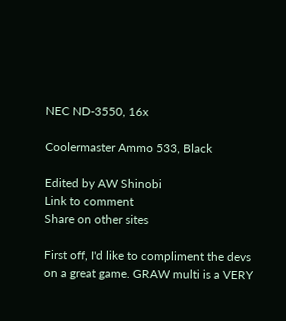NEC ND-3550, 16x

Coolermaster Ammo 533, Black

Edited by AW Shinobi
Link to comment
Share on other sites

First off, I'd like to compliment the devs on a great game. GRAW multi is a VERY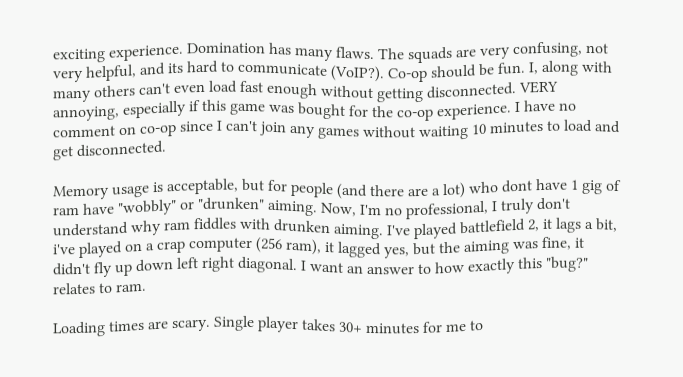exciting experience. Domination has many flaws. The squads are very confusing, not very helpful, and its hard to communicate (VoIP?). Co-op should be fun. I, along with many others can't even load fast enough without getting disconnected. VERY annoying, especially if this game was bought for the co-op experience. I have no comment on co-op since I can't join any games without waiting 10 minutes to load and get disconnected.

Memory usage is acceptable, but for people (and there are a lot) who dont have 1 gig of ram have "wobbly" or "drunken" aiming. Now, I'm no professional, I truly don't understand why ram fiddles with drunken aiming. I've played battlefield 2, it lags a bit, i've played on a crap computer (256 ram), it lagged yes, but the aiming was fine, it didn't fly up down left right diagonal. I want an answer to how exactly this "bug?" relates to ram.

Loading times are scary. Single player takes 30+ minutes for me to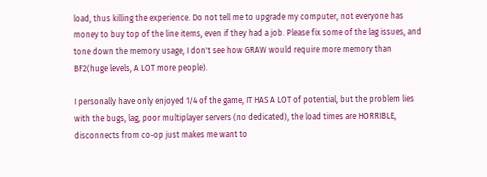load, thus killing the experience. Do not tell me to upgrade my computer, not everyone has money to buy top of the line items, even if they had a job. Please fix some of the lag issues, and tone down the memory usage, I don't see how GRAW would require more memory than BF2(huge levels, A LOT more people).

I personally have only enjoyed 1/4 of the game, IT HAS A LOT of potential, but the problem lies with the bugs, lag, poor multiplayer servers (no dedicated), the load times are HORRIBLE, disconnects from co-op just makes me want to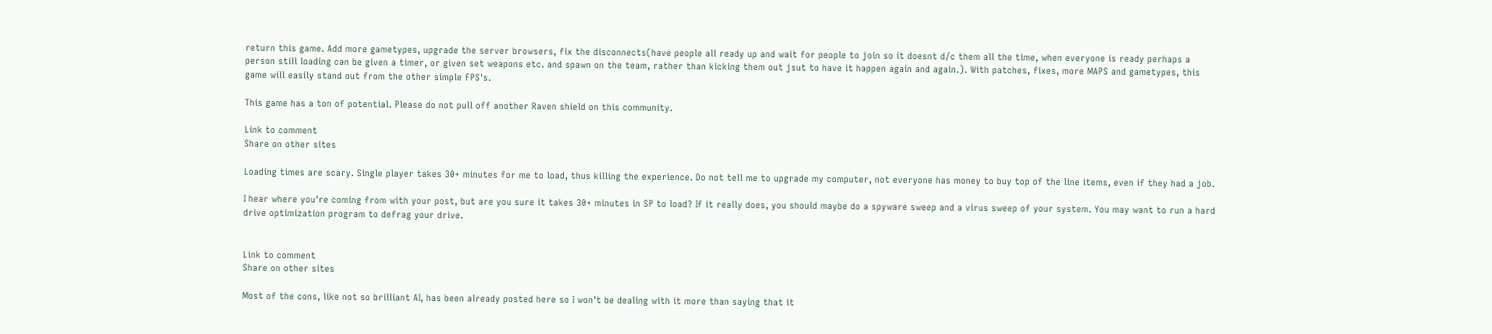return this game. Add more gametypes, upgrade the server browsers, fix the disconnects(have people all ready up and wait for people to join so it doesnt d/c them all the time, when everyone is ready perhaps a person still loading can be given a timer, or given set weapons etc. and spawn on the team, rather than kicking them out jsut to have it happen again and again.). With patches, fixes, more MAPS and gametypes, this game will easily stand out from the other simple FPS's.

This game has a ton of potential. Please do not pull off another Raven shield on this community.

Link to comment
Share on other sites

Loading times are scary. Single player takes 30+ minutes for me to load, thus killing the experience. Do not tell me to upgrade my computer, not everyone has money to buy top of the line items, even if they had a job.

I hear where you're coming from with your post, but are you sure it takes 30+ minutes in SP to load? If it really does, you should maybe do a spyware sweep and a virus sweep of your system. You may want to run a hard drive optimization program to defrag your drive.


Link to comment
Share on other sites

Most of the cons, like not so brilliant AI, has been already posted here so I won't be dealing with it more than saying that it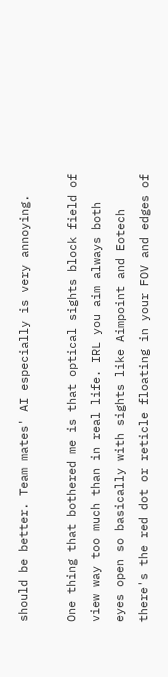should be better. Team mates' AI especially is very annoying.

One thing that bothered me is that optical sights block field of view way too much than in real life. IRL you aim always both eyes open so basically with sights like Aimpoint and Eotech there's the red dot or reticle floating in your FOV and edges of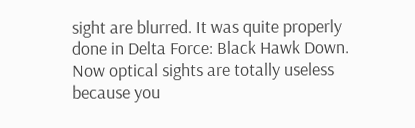sight are blurred. It was quite properly done in Delta Force: Black Hawk Down. Now optical sights are totally useless because you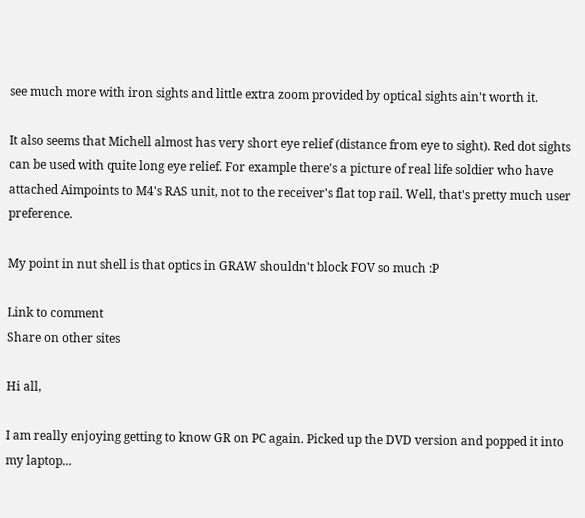see much more with iron sights and little extra zoom provided by optical sights ain't worth it.

It also seems that Michell almost has very short eye relief (distance from eye to sight). Red dot sights can be used with quite long eye relief. For example there's a picture of real life soldier who have attached Aimpoints to M4's RAS unit, not to the receiver's flat top rail. Well, that's pretty much user preference.

My point in nut shell is that optics in GRAW shouldn't block FOV so much :P

Link to comment
Share on other sites

Hi all,

I am really enjoying getting to know GR on PC again. Picked up the DVD version and popped it into my laptop...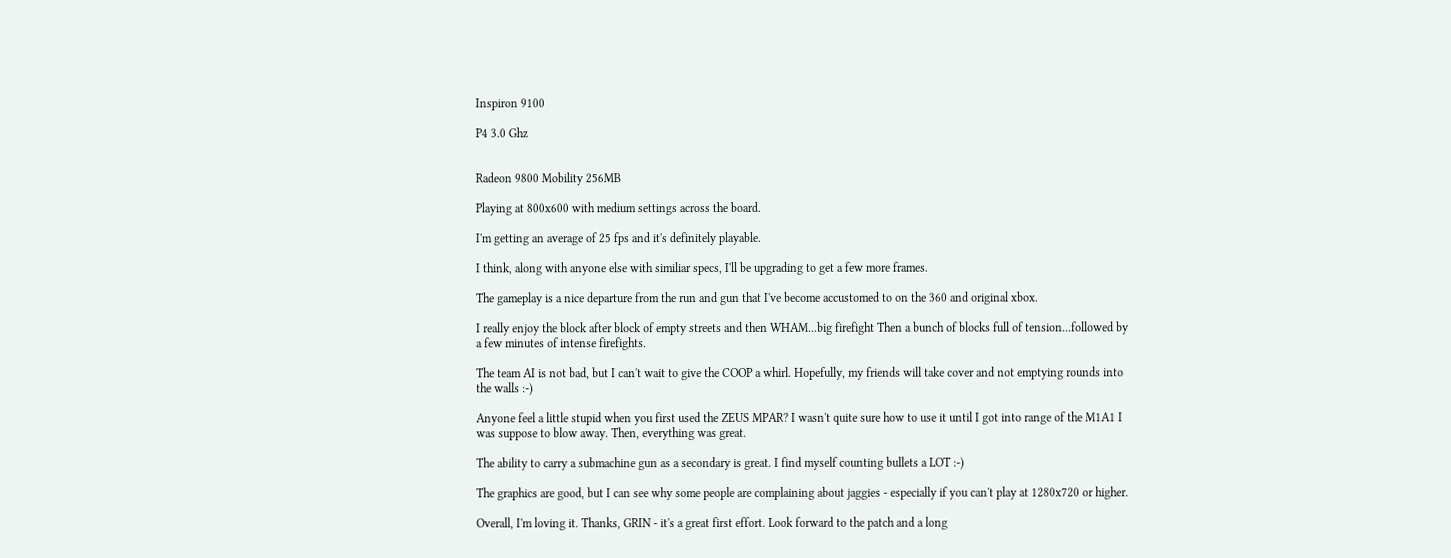Inspiron 9100

P4 3.0 Ghz


Radeon 9800 Mobility 256MB

Playing at 800x600 with medium settings across the board.

I'm getting an average of 25 fps and it's definitely playable.

I think, along with anyone else with similiar specs, I'll be upgrading to get a few more frames.

The gameplay is a nice departure from the run and gun that I've become accustomed to on the 360 and original xbox.

I really enjoy the block after block of empty streets and then WHAM...big firefight Then a bunch of blocks full of tension...followed by a few minutes of intense firefights.

The team AI is not bad, but I can't wait to give the COOP a whirl. Hopefully, my friends will take cover and not emptying rounds into the walls :-)

Anyone feel a little stupid when you first used the ZEUS MPAR? I wasn't quite sure how to use it until I got into range of the M1A1 I was suppose to blow away. Then, everything was great.

The ability to carry a submachine gun as a secondary is great. I find myself counting bullets a LOT :-)

The graphics are good, but I can see why some people are complaining about jaggies - especially if you can't play at 1280x720 or higher.

Overall, I'm loving it. Thanks, GRIN - it's a great first effort. Look forward to the patch and a long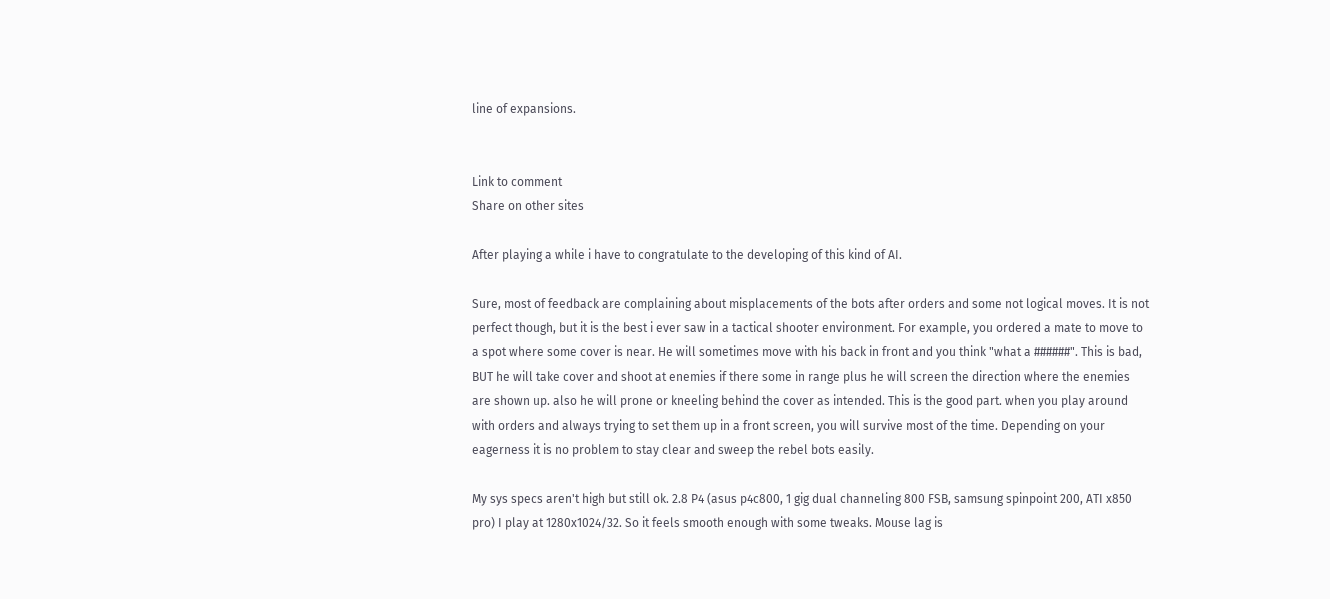line of expansions.


Link to comment
Share on other sites

After playing a while i have to congratulate to the developing of this kind of AI.

Sure, most of feedback are complaining about misplacements of the bots after orders and some not logical moves. It is not perfect though, but it is the best i ever saw in a tactical shooter environment. For example, you ordered a mate to move to a spot where some cover is near. He will sometimes move with his back in front and you think "what a ######". This is bad, BUT he will take cover and shoot at enemies if there some in range plus he will screen the direction where the enemies are shown up. also he will prone or kneeling behind the cover as intended. This is the good part. when you play around with orders and always trying to set them up in a front screen, you will survive most of the time. Depending on your eagerness it is no problem to stay clear and sweep the rebel bots easily.

My sys specs aren't high but still ok. 2.8 P4 (asus p4c800, 1 gig dual channeling 800 FSB, samsung spinpoint 200, ATI x850 pro) I play at 1280x1024/32. So it feels smooth enough with some tweaks. Mouse lag is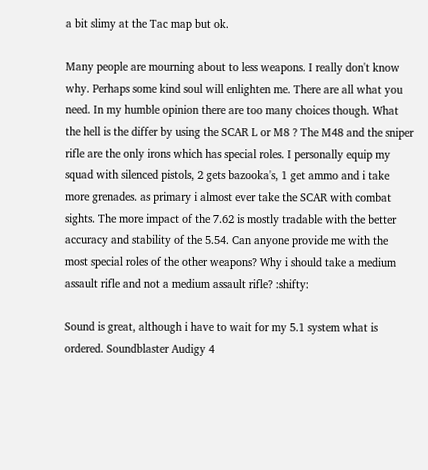a bit slimy at the Tac map but ok.

Many people are mourning about to less weapons. I really don't know why. Perhaps some kind soul will enlighten me. There are all what you need. In my humble opinion there are too many choices though. What the hell is the differ by using the SCAR L or M8 ? The M48 and the sniper rifle are the only irons which has special roles. I personally equip my squad with silenced pistols, 2 gets bazooka's, 1 get ammo and i take more grenades. as primary i almost ever take the SCAR with combat sights. The more impact of the 7.62 is mostly tradable with the better accuracy and stability of the 5.54. Can anyone provide me with the most special roles of the other weapons? Why i should take a medium assault rifle and not a medium assault rifle? :shifty:

Sound is great, although i have to wait for my 5.1 system what is ordered. Soundblaster Audigy 4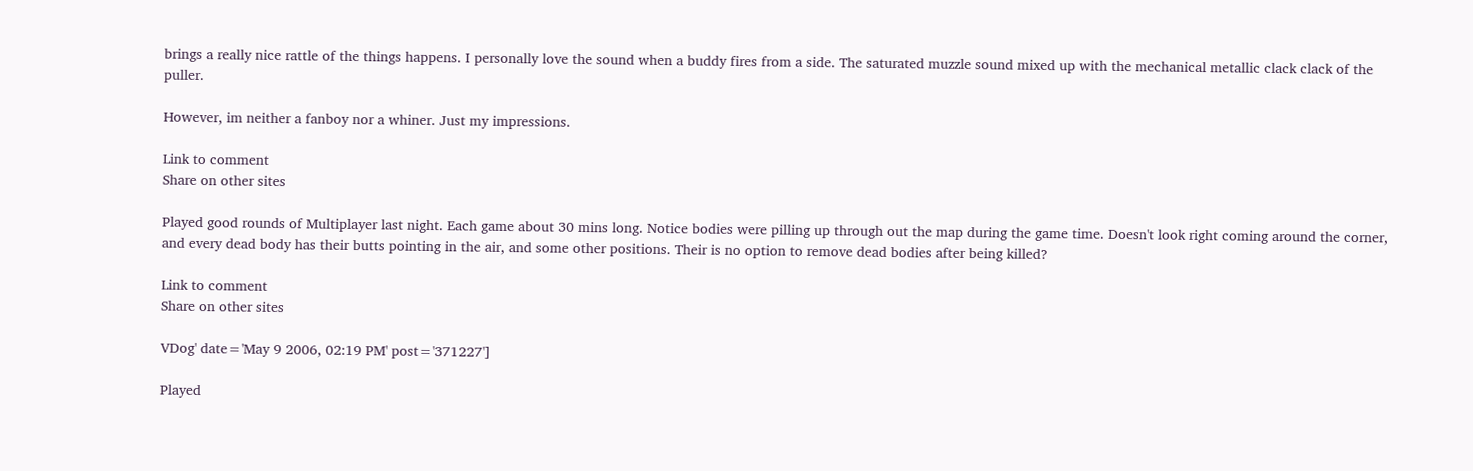brings a really nice rattle of the things happens. I personally love the sound when a buddy fires from a side. The saturated muzzle sound mixed up with the mechanical metallic clack clack of the puller.

However, im neither a fanboy nor a whiner. Just my impressions.

Link to comment
Share on other sites

Played good rounds of Multiplayer last night. Each game about 30 mins long. Notice bodies were pilling up through out the map during the game time. Doesn't look right coming around the corner, and every dead body has their butts pointing in the air, and some other positions. Their is no option to remove dead bodies after being killed?

Link to comment
Share on other sites

VDog' date='May 9 2006, 02:19 PM' post='371227']

Played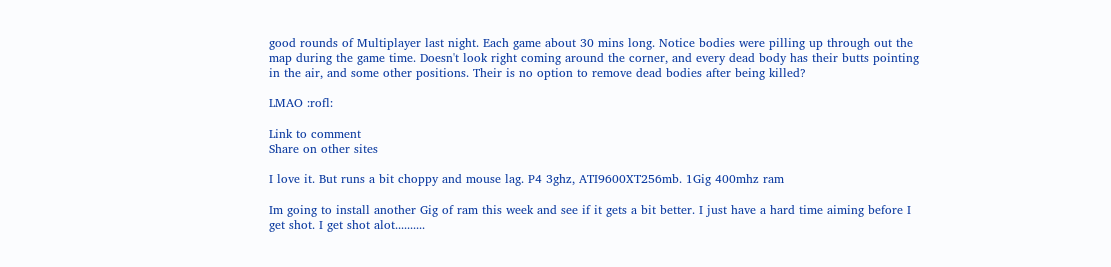good rounds of Multiplayer last night. Each game about 30 mins long. Notice bodies were pilling up through out the map during the game time. Doesn't look right coming around the corner, and every dead body has their butts pointing in the air, and some other positions. Their is no option to remove dead bodies after being killed?

LMAO :rofl:

Link to comment
Share on other sites

I love it. But runs a bit choppy and mouse lag. P4 3ghz, ATI9600XT256mb. 1Gig 400mhz ram

Im going to install another Gig of ram this week and see if it gets a bit better. I just have a hard time aiming before I get shot. I get shot alot..........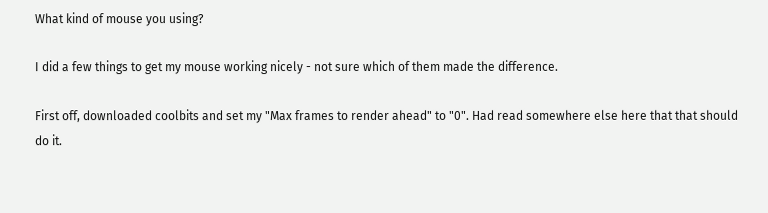What kind of mouse you using?

I did a few things to get my mouse working nicely - not sure which of them made the difference.

First off, downloaded coolbits and set my "Max frames to render ahead" to "0". Had read somewhere else here that that should do it.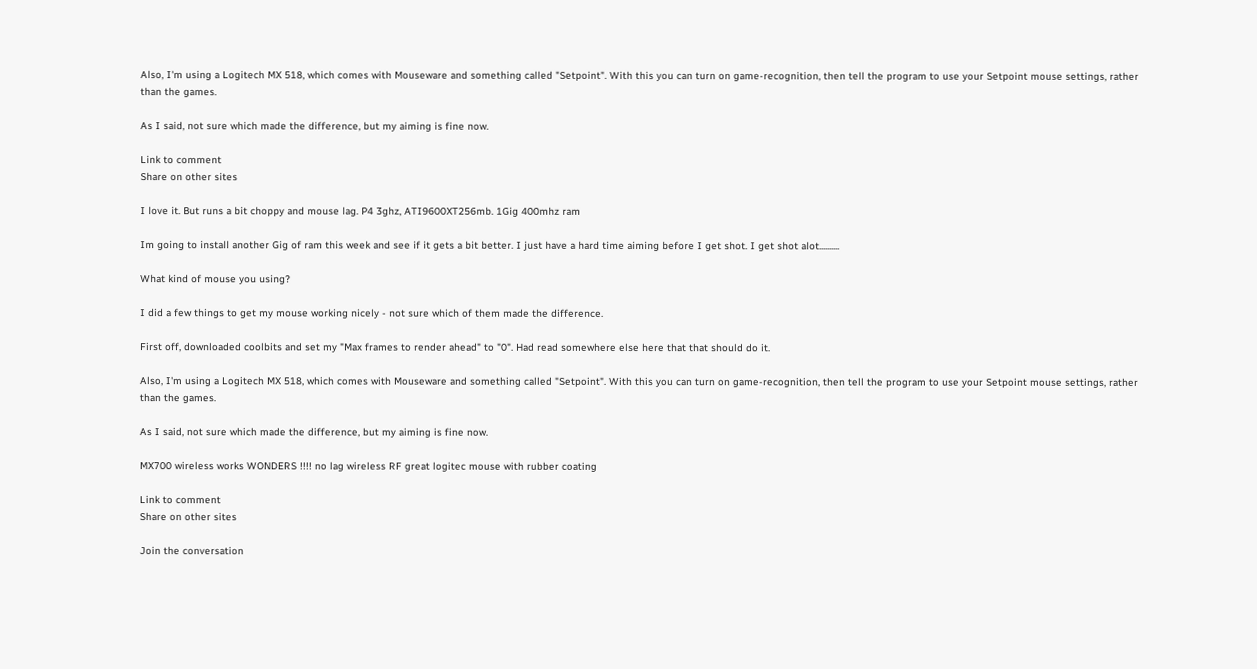Also, I'm using a Logitech MX 518, which comes with Mouseware and something called "Setpoint". With this you can turn on game-recognition, then tell the program to use your Setpoint mouse settings, rather than the games.

As I said, not sure which made the difference, but my aiming is fine now.

Link to comment
Share on other sites

I love it. But runs a bit choppy and mouse lag. P4 3ghz, ATI9600XT256mb. 1Gig 400mhz ram

Im going to install another Gig of ram this week and see if it gets a bit better. I just have a hard time aiming before I get shot. I get shot alot..........

What kind of mouse you using?

I did a few things to get my mouse working nicely - not sure which of them made the difference.

First off, downloaded coolbits and set my "Max frames to render ahead" to "0". Had read somewhere else here that that should do it.

Also, I'm using a Logitech MX 518, which comes with Mouseware and something called "Setpoint". With this you can turn on game-recognition, then tell the program to use your Setpoint mouse settings, rather than the games.

As I said, not sure which made the difference, but my aiming is fine now.

MX700 wireless works WONDERS !!!! no lag wireless RF great logitec mouse with rubber coating

Link to comment
Share on other sites

Join the conversation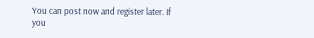You can post now and register later. If you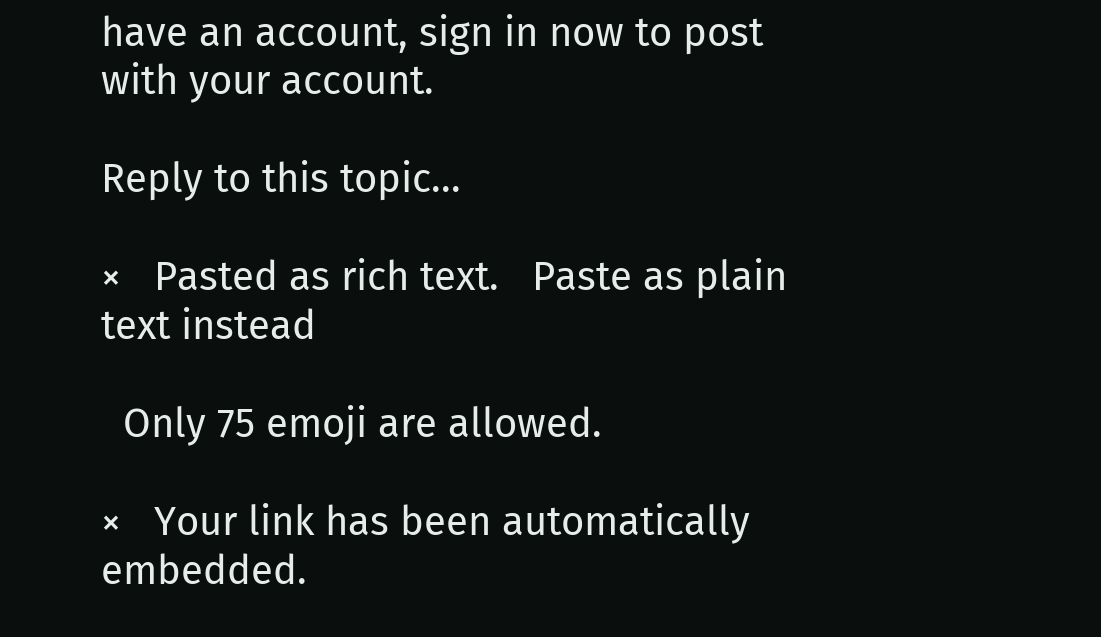have an account, sign in now to post with your account.

Reply to this topic...

×   Pasted as rich text.   Paste as plain text instead

  Only 75 emoji are allowed.

×   Your link has been automatically embedded.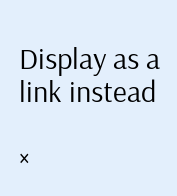Display as a link instead

×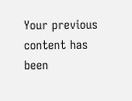Your previous content has been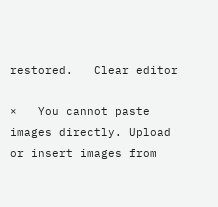restored.   Clear editor

×   You cannot paste images directly. Upload or insert images from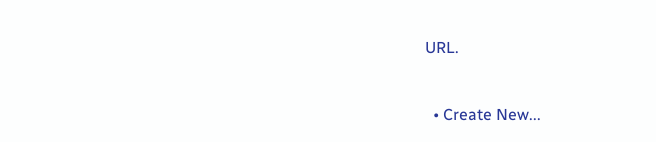URL.


  • Create New...